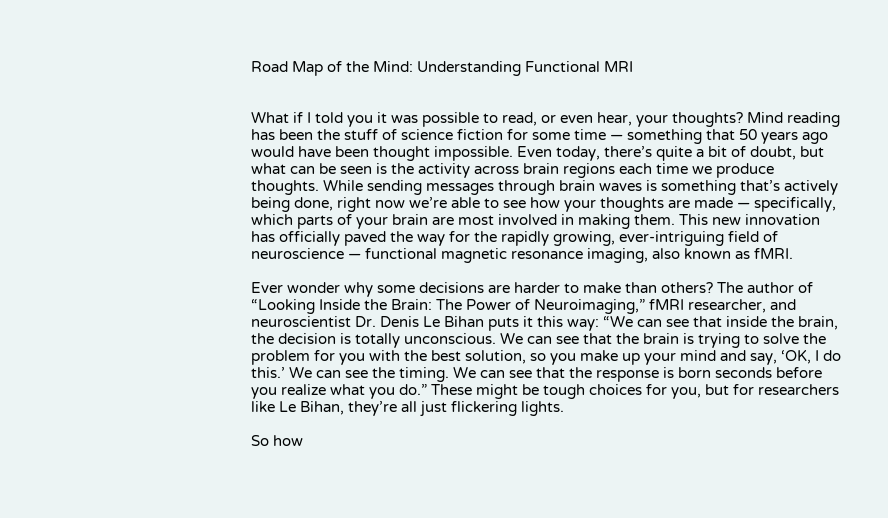Road Map of the Mind: Understanding Functional MRI


What if I told you it was possible to read, or even hear, your thoughts? Mind reading has been the stuff of science fiction for some time — something that 50 years ago would have been thought impossible. Even today, there’s quite a bit of doubt, but what can be seen is the activity across brain regions each time we produce thoughts. While sending messages through brain waves is something that’s actively being done, right now we’re able to see how your thoughts are made — specifically, which parts of your brain are most involved in making them. This new innovation has officially paved the way for the rapidly growing, ever-intriguing field of neuroscience — functional magnetic resonance imaging, also known as fMRI.

Ever wonder why some decisions are harder to make than others? The author of “Looking Inside the Brain: The Power of Neuroimaging,” fMRI researcher, and neuroscientist Dr. Denis Le Bihan puts it this way: “We can see that inside the brain, the decision is totally unconscious. We can see that the brain is trying to solve the problem for you with the best solution, so you make up your mind and say, ‘OK, I do this.’ We can see the timing. We can see that the response is born seconds before you realize what you do.” These might be tough choices for you, but for researchers like Le Bihan, they’re all just flickering lights.

So how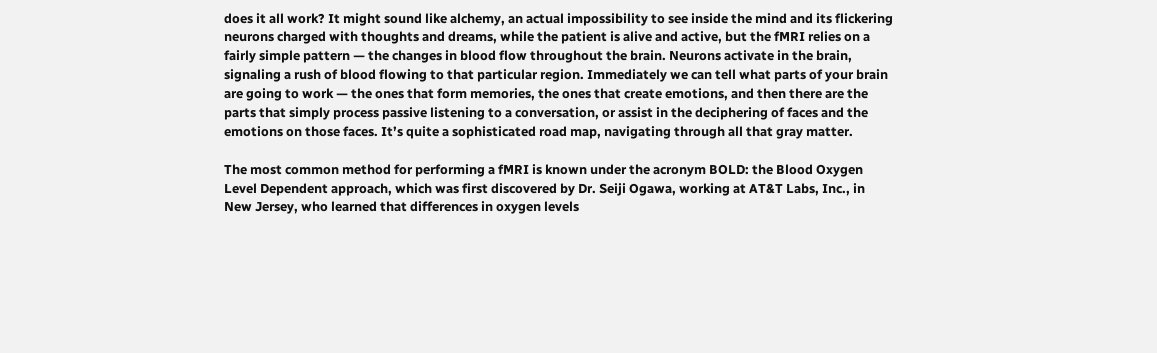does it all work? It might sound like alchemy, an actual impossibility to see inside the mind and its flickering neurons charged with thoughts and dreams, while the patient is alive and active, but the fMRI relies on a fairly simple pattern — the changes in blood flow throughout the brain. Neurons activate in the brain, signaling a rush of blood flowing to that particular region. Immediately we can tell what parts of your brain are going to work — the ones that form memories, the ones that create emotions, and then there are the parts that simply process passive listening to a conversation, or assist in the deciphering of faces and the emotions on those faces. It’s quite a sophisticated road map, navigating through all that gray matter.

The most common method for performing a fMRI is known under the acronym BOLD: the Blood Oxygen Level Dependent approach, which was first discovered by Dr. Seiji Ogawa, working at AT&T Labs, Inc., in New Jersey, who learned that differences in oxygen levels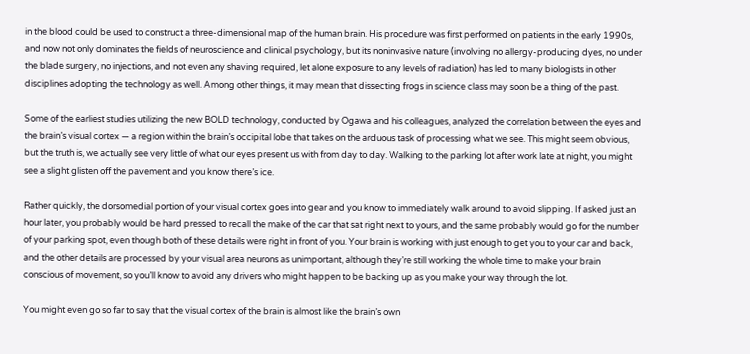in the blood could be used to construct a three-dimensional map of the human brain. His procedure was first performed on patients in the early 1990s, and now not only dominates the fields of neuroscience and clinical psychology, but its noninvasive nature (involving no allergy-producing dyes, no under the blade surgery, no injections, and not even any shaving required, let alone exposure to any levels of radiation) has led to many biologists in other disciplines adopting the technology as well. Among other things, it may mean that dissecting frogs in science class may soon be a thing of the past.

Some of the earliest studies utilizing the new BOLD technology, conducted by Ogawa and his colleagues, analyzed the correlation between the eyes and the brain’s visual cortex — a region within the brain’s occipital lobe that takes on the arduous task of processing what we see. This might seem obvious, but the truth is, we actually see very little of what our eyes present us with from day to day. Walking to the parking lot after work late at night, you might see a slight glisten off the pavement and you know there’s ice.

Rather quickly, the dorsomedial portion of your visual cortex goes into gear and you know to immediately walk around to avoid slipping. If asked just an hour later, you probably would be hard pressed to recall the make of the car that sat right next to yours, and the same probably would go for the number of your parking spot, even though both of these details were right in front of you. Your brain is working with just enough to get you to your car and back, and the other details are processed by your visual area neurons as unimportant, although they’re still working the whole time to make your brain conscious of movement, so you’ll know to avoid any drivers who might happen to be backing up as you make your way through the lot.

You might even go so far to say that the visual cortex of the brain is almost like the brain’s own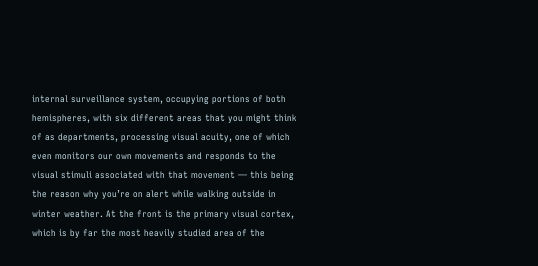internal surveillance system, occupying portions of both hemispheres, with six different areas that you might think of as departments, processing visual acuity, one of which even monitors our own movements and responds to the visual stimuli associated with that movement — this being the reason why you’re on alert while walking outside in winter weather. At the front is the primary visual cortex, which is by far the most heavily studied area of the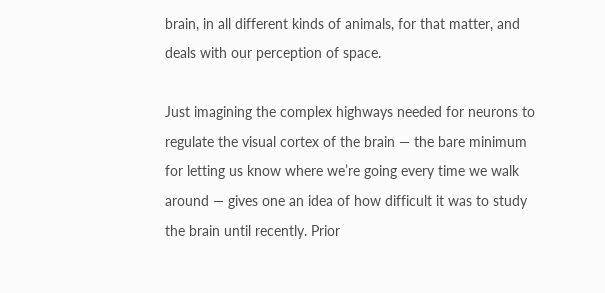brain, in all different kinds of animals, for that matter, and deals with our perception of space.

Just imagining the complex highways needed for neurons to regulate the visual cortex of the brain — the bare minimum for letting us know where we’re going every time we walk around — gives one an idea of how difficult it was to study the brain until recently. Prior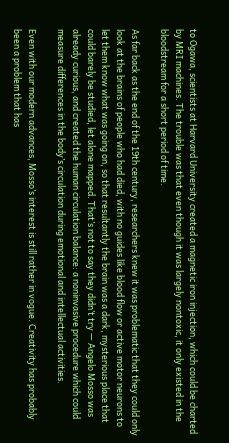to Ogawa, scientists at Harvard University created a magnetic iron injection, which could be charted by MRI machines. The trouble was that even though it was largely nontoxic, it only existed in the bloodstream for a short period of time.

As far back as the end of the 19th century, researchers knew it was problematic that they could only look at the brains of people who had died, with no guides like blood flow or active motor neurons to let them know what was going on, so that resultantly the brain was a dark, mysterious place that could barely be studied, let alone mapped. That’s not to say they didn’t try — Angelo Mosso was already curious, and created the human circulation balance: a noninvasive procedure which could measure differences in the body’s circulation during emotional and intellectual activities.

Even with our modern advances, Mosso’s interest is still rather in vogue. Creativity has probably been a problem that has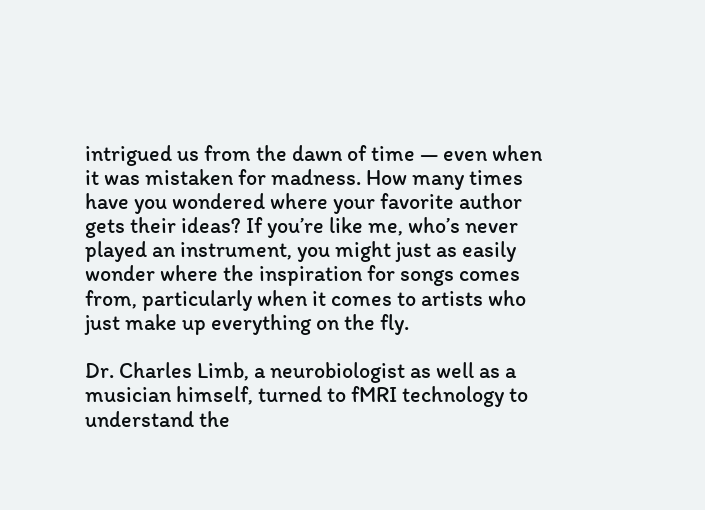intrigued us from the dawn of time — even when it was mistaken for madness. How many times have you wondered where your favorite author gets their ideas? If you’re like me, who’s never played an instrument, you might just as easily wonder where the inspiration for songs comes from, particularly when it comes to artists who just make up everything on the fly.

Dr. Charles Limb, a neurobiologist as well as a musician himself, turned to fMRI technology to understand the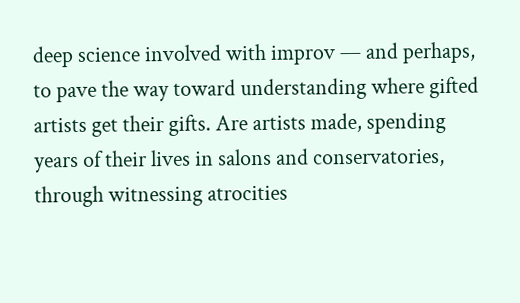deep science involved with improv — and perhaps, to pave the way toward understanding where gifted artists get their gifts. Are artists made, spending years of their lives in salons and conservatories, through witnessing atrocities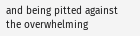and being pitted against the overwhelming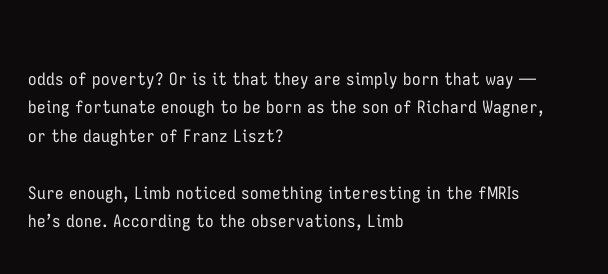odds of poverty? Or is it that they are simply born that way — being fortunate enough to be born as the son of Richard Wagner, or the daughter of Franz Liszt?

Sure enough, Limb noticed something interesting in the fMRIs he’s done. According to the observations, Limb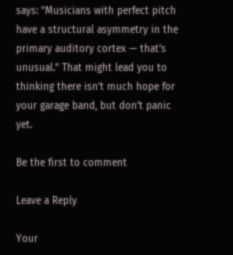says: “Musicians with perfect pitch have a structural asymmetry in the primary auditory cortex — that’s unusual.” That might lead you to thinking there isn’t much hope for your garage band, but don’t panic yet.

Be the first to comment

Leave a Reply

Your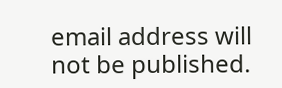email address will not be published.